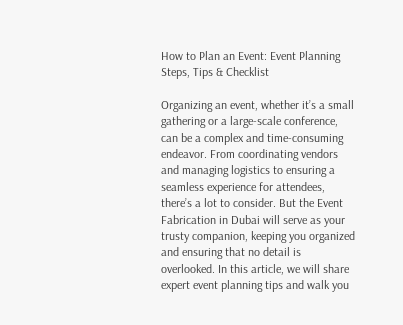How to Plan an Event: Event Planning Steps, Tips & Checklist

Organizing an event, whether it’s a small gathering or a large-scale conference, can be a complex and time-consuming endeavor. From coordinating vendors and managing logistics to ensuring a seamless experience for attendees, there’s a lot to consider. But the Event Fabrication in Dubai will serve as your trusty companion, keeping you organized and ensuring that no detail is overlooked. In this article, we will share expert event planning tips and walk you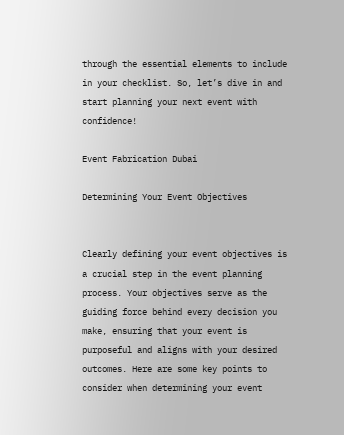through the essential elements to include in your checklist. So, let’s dive in and start planning your next event with confidence!

Event Fabrication Dubai

Determining Your Event Objectives


Clearly defining your event objectives is a crucial step in the event planning process. Your objectives serve as the guiding force behind every decision you make, ensuring that your event is purposeful and aligns with your desired outcomes. Here are some key points to consider when determining your event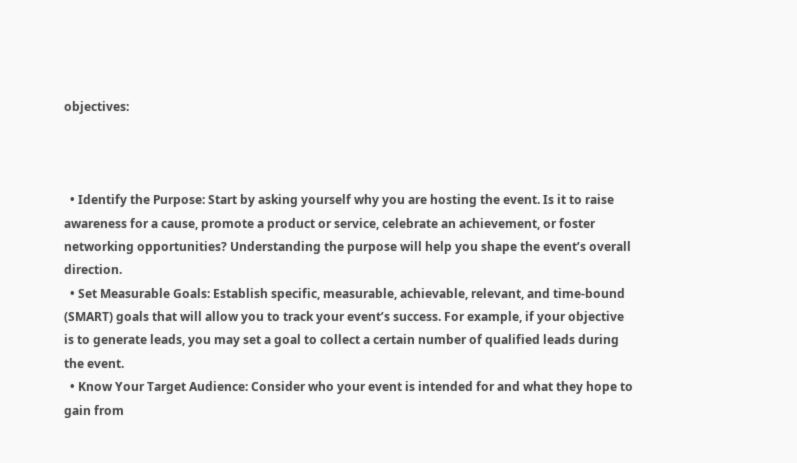objectives:



  • Identify the Purpose: Start by asking yourself why you are hosting the event. Is it to raise awareness for a cause, promote a product or service, celebrate an achievement, or foster networking opportunities? Understanding the purpose will help you shape the event’s overall direction.
  • Set Measurable Goals: Establish specific, measurable, achievable, relevant, and time-bound (SMART) goals that will allow you to track your event’s success. For example, if your objective is to generate leads, you may set a goal to collect a certain number of qualified leads during the event.
  • Know Your Target Audience: Consider who your event is intended for and what they hope to gain from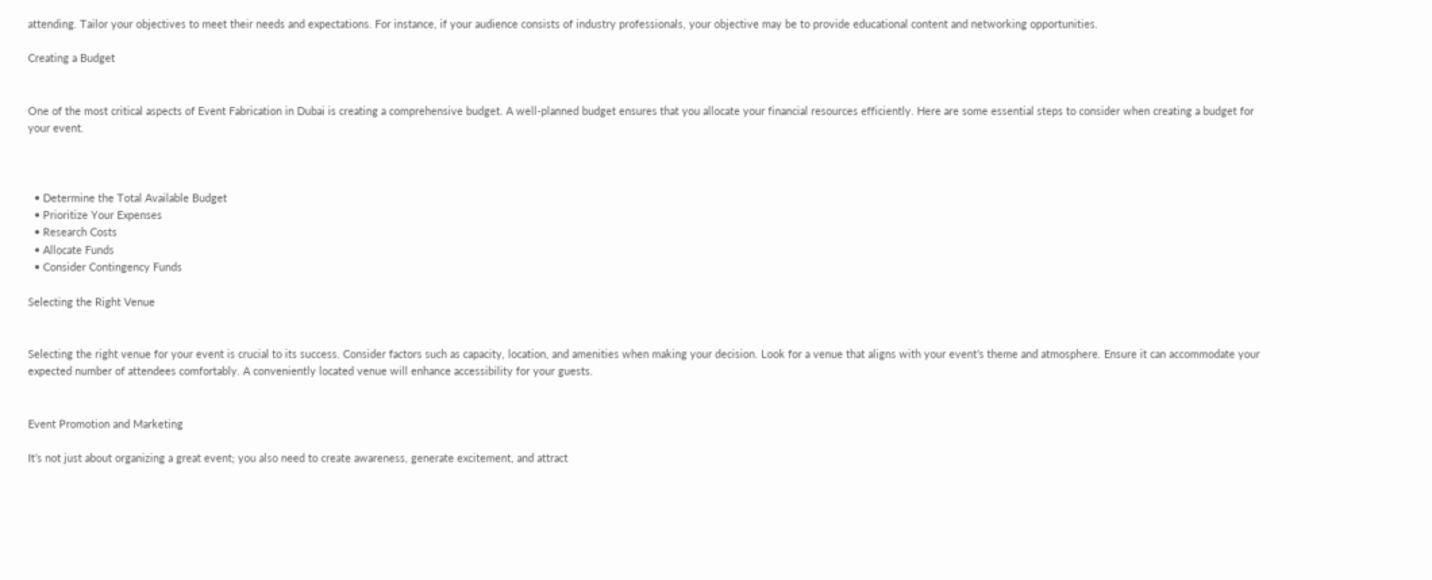attending. Tailor your objectives to meet their needs and expectations. For instance, if your audience consists of industry professionals, your objective may be to provide educational content and networking opportunities.

Creating a Budget


One of the most critical aspects of Event Fabrication in Dubai is creating a comprehensive budget. A well-planned budget ensures that you allocate your financial resources efficiently. Here are some essential steps to consider when creating a budget for your event.



  • Determine the Total Available Budget
  • Prioritize Your Expenses
  • Research Costs
  • Allocate Funds
  • Consider Contingency Funds

Selecting the Right Venue


Selecting the right venue for your event is crucial to its success. Consider factors such as capacity, location, and amenities when making your decision. Look for a venue that aligns with your event’s theme and atmosphere. Ensure it can accommodate your expected number of attendees comfortably. A conveniently located venue will enhance accessibility for your guests.


Event Promotion and Marketing

It’s not just about organizing a great event; you also need to create awareness, generate excitement, and attract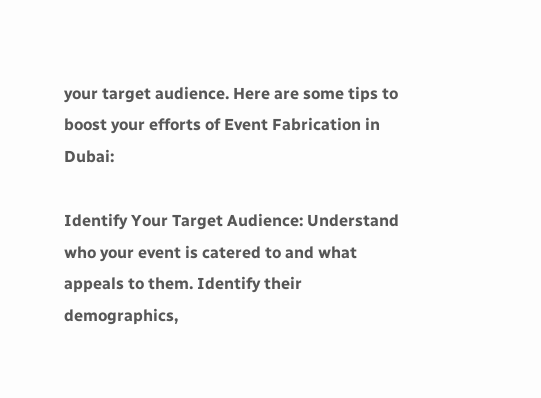your target audience. Here are some tips to boost your efforts of Event Fabrication in Dubai:

Identify Your Target Audience: Understand who your event is catered to and what appeals to them. Identify their demographics,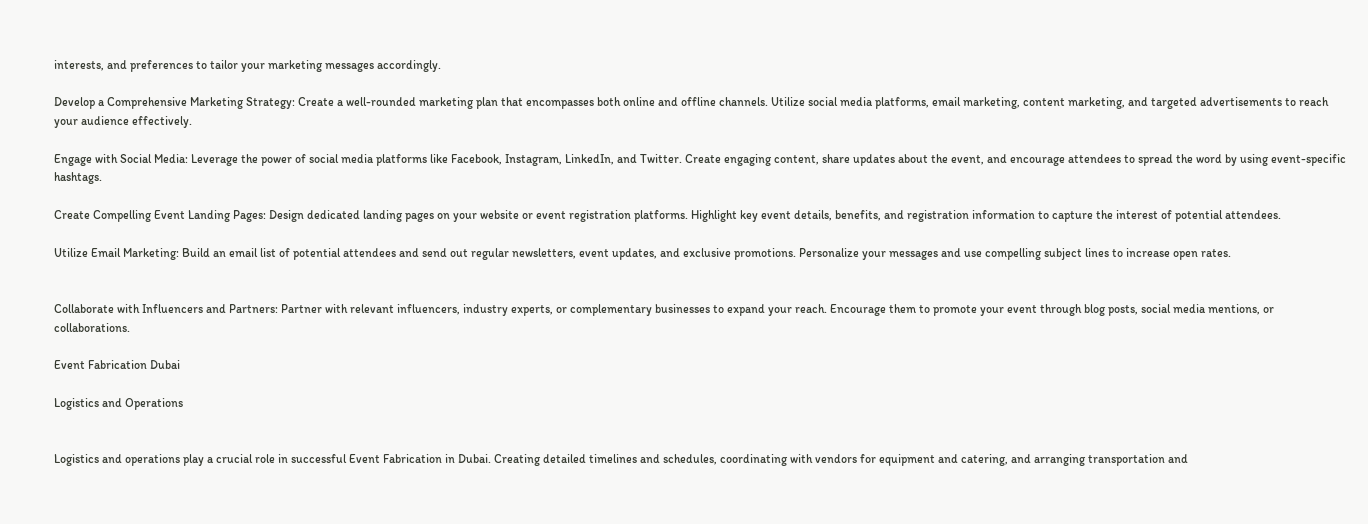interests, and preferences to tailor your marketing messages accordingly.

Develop a Comprehensive Marketing Strategy: Create a well-rounded marketing plan that encompasses both online and offline channels. Utilize social media platforms, email marketing, content marketing, and targeted advertisements to reach your audience effectively.

Engage with Social Media: Leverage the power of social media platforms like Facebook, Instagram, LinkedIn, and Twitter. Create engaging content, share updates about the event, and encourage attendees to spread the word by using event-specific hashtags.

Create Compelling Event Landing Pages: Design dedicated landing pages on your website or event registration platforms. Highlight key event details, benefits, and registration information to capture the interest of potential attendees.

Utilize Email Marketing: Build an email list of potential attendees and send out regular newsletters, event updates, and exclusive promotions. Personalize your messages and use compelling subject lines to increase open rates.


Collaborate with Influencers and Partners: Partner with relevant influencers, industry experts, or complementary businesses to expand your reach. Encourage them to promote your event through blog posts, social media mentions, or collaborations.

Event Fabrication Dubai

Logistics and Operations


Logistics and operations play a crucial role in successful Event Fabrication in Dubai. Creating detailed timelines and schedules, coordinating with vendors for equipment and catering, and arranging transportation and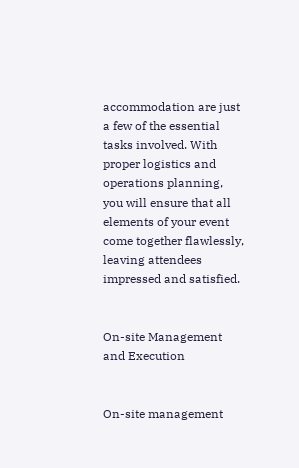accommodation are just a few of the essential tasks involved. With proper logistics and operations planning, you will ensure that all elements of your event come together flawlessly, leaving attendees impressed and satisfied.


On-site Management and Execution


On-site management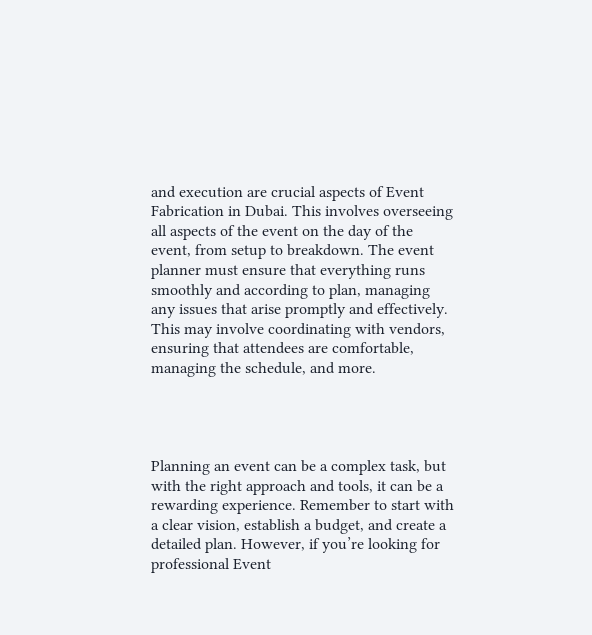and execution are crucial aspects of Event Fabrication in Dubai. This involves overseeing all aspects of the event on the day of the event, from setup to breakdown. The event planner must ensure that everything runs smoothly and according to plan, managing any issues that arise promptly and effectively. This may involve coordinating with vendors, ensuring that attendees are comfortable, managing the schedule, and more.




Planning an event can be a complex task, but with the right approach and tools, it can be a rewarding experience. Remember to start with a clear vision, establish a budget, and create a detailed plan. However, if you’re looking for professional Event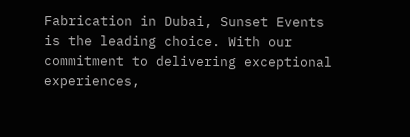Fabrication in Dubai, Sunset Events is the leading choice. With our commitment to delivering exceptional experiences,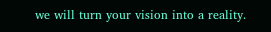we will turn your vision into a reality.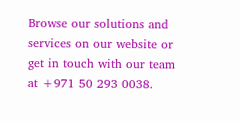Browse our solutions and services on our website or get in touch with our team at +971 50 293 0038.